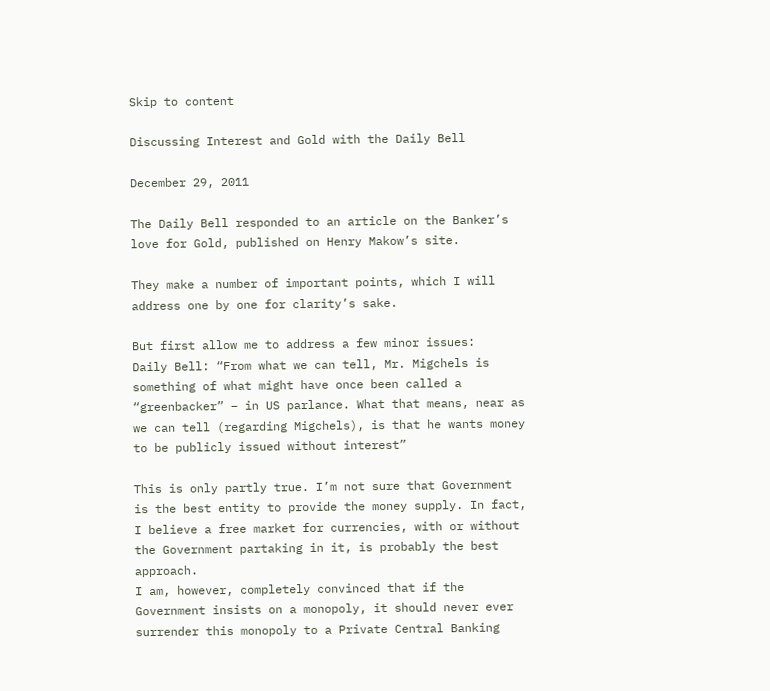Skip to content

Discussing Interest and Gold with the Daily Bell

December 29, 2011

The Daily Bell responded to an article on the Banker’s love for Gold, published on Henry Makow’s site.

They make a number of important points, which I will address one by one for clarity’s sake.

But first allow me to address a few minor issues:
Daily Bell: “From what we can tell, Mr. Migchels is something of what might have once been called a “greenbacker” – in US parlance. What that means, near as we can tell (regarding Migchels), is that he wants money to be publicly issued without interest”

This is only partly true. I’m not sure that Government is the best entity to provide the money supply. In fact, I believe a free market for currencies, with or without the Government partaking in it, is probably the best approach.
I am, however, completely convinced that if the Government insists on a monopoly, it should never ever surrender this monopoly to a Private Central Banking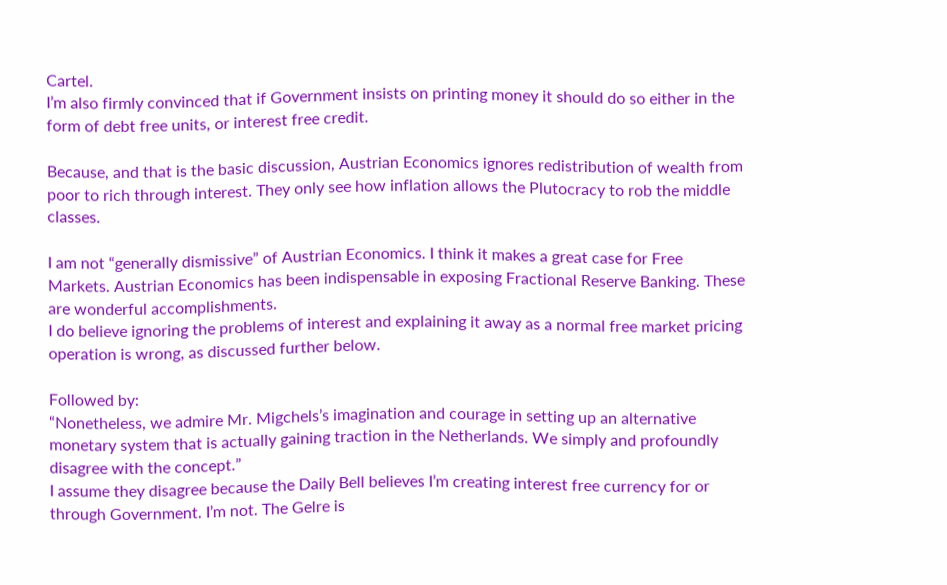Cartel.
I’m also firmly convinced that if Government insists on printing money it should do so either in the form of debt free units, or interest free credit.

Because, and that is the basic discussion, Austrian Economics ignores redistribution of wealth from poor to rich through interest. They only see how inflation allows the Plutocracy to rob the middle classes.

I am not “generally dismissive” of Austrian Economics. I think it makes a great case for Free Markets. Austrian Economics has been indispensable in exposing Fractional Reserve Banking. These are wonderful accomplishments.
I do believe ignoring the problems of interest and explaining it away as a normal free market pricing operation is wrong, as discussed further below.

Followed by:
“Nonetheless, we admire Mr. Migchels’s imagination and courage in setting up an alternative monetary system that is actually gaining traction in the Netherlands. We simply and profoundly disagree with the concept.”
I assume they disagree because the Daily Bell believes I’m creating interest free currency for or through Government. I’m not. The Gelre is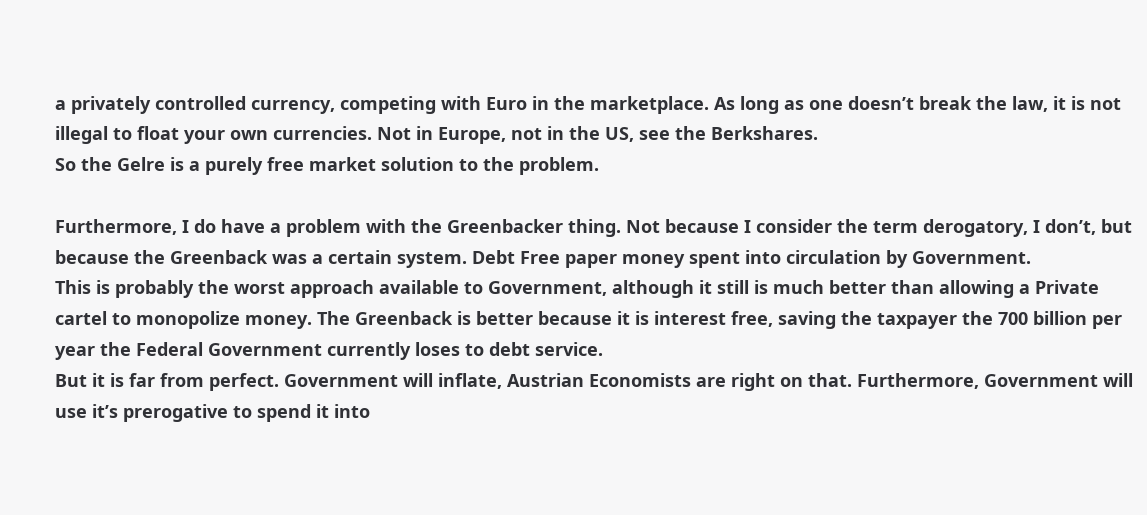a privately controlled currency, competing with Euro in the marketplace. As long as one doesn’t break the law, it is not illegal to float your own currencies. Not in Europe, not in the US, see the Berkshares.
So the Gelre is a purely free market solution to the problem.

Furthermore, I do have a problem with the Greenbacker thing. Not because I consider the term derogatory, I don’t, but because the Greenback was a certain system. Debt Free paper money spent into circulation by Government.
This is probably the worst approach available to Government, although it still is much better than allowing a Private cartel to monopolize money. The Greenback is better because it is interest free, saving the taxpayer the 700 billion per year the Federal Government currently loses to debt service.
But it is far from perfect. Government will inflate, Austrian Economists are right on that. Furthermore, Government will use it’s prerogative to spend it into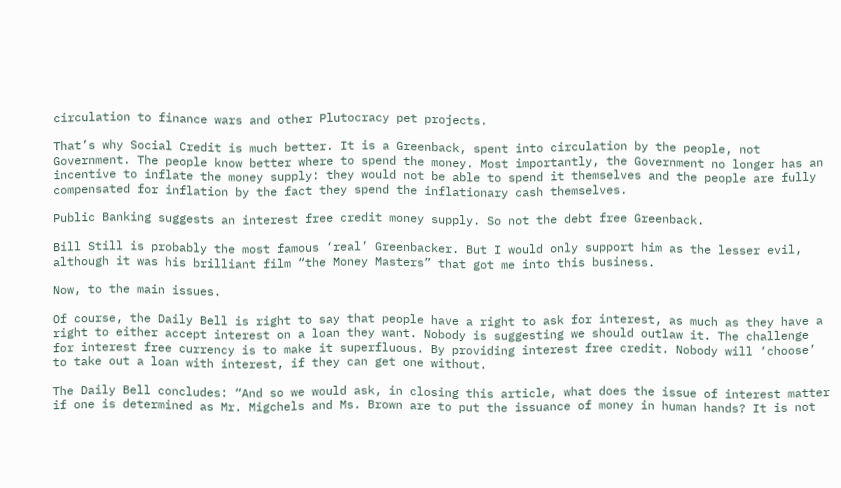circulation to finance wars and other Plutocracy pet projects.

That’s why Social Credit is much better. It is a Greenback, spent into circulation by the people, not Government. The people know better where to spend the money. Most importantly, the Government no longer has an incentive to inflate the money supply: they would not be able to spend it themselves and the people are fully compensated for inflation by the fact they spend the inflationary cash themselves.

Public Banking suggests an interest free credit money supply. So not the debt free Greenback.

Bill Still is probably the most famous ‘real’ Greenbacker. But I would only support him as the lesser evil, although it was his brilliant film “the Money Masters” that got me into this business.

Now, to the main issues.

Of course, the Daily Bell is right to say that people have a right to ask for interest, as much as they have a right to either accept interest on a loan they want. Nobody is suggesting we should outlaw it. The challenge for interest free currency is to make it superfluous. By providing interest free credit. Nobody will ‘choose’ to take out a loan with interest, if they can get one without.

The Daily Bell concludes: “And so we would ask, in closing this article, what does the issue of interest matter if one is determined as Mr. Migchels and Ms. Brown are to put the issuance of money in human hands? It is not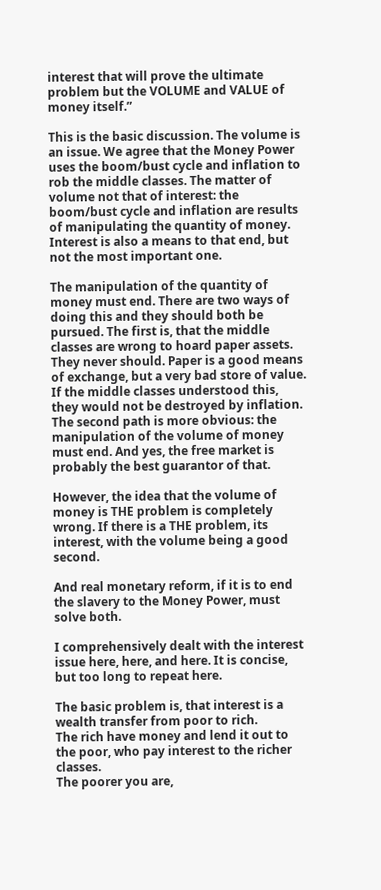interest that will prove the ultimate problem but the VOLUME and VALUE of money itself.”

This is the basic discussion. The volume is an issue. We agree that the Money Power uses the boom/bust cycle and inflation to rob the middle classes. The matter of volume not that of interest: the boom/bust cycle and inflation are results of manipulating the quantity of money. Interest is also a means to that end, but not the most important one.

The manipulation of the quantity of money must end. There are two ways of doing this and they should both be pursued. The first is, that the middle classes are wrong to hoard paper assets. They never should. Paper is a good means of exchange, but a very bad store of value. If the middle classes understood this, they would not be destroyed by inflation. The second path is more obvious: the manipulation of the volume of money must end. And yes, the free market is probably the best guarantor of that.

However, the idea that the volume of money is THE problem is completely wrong. If there is a THE problem, its interest, with the volume being a good second.

And real monetary reform, if it is to end the slavery to the Money Power, must solve both.

I comprehensively dealt with the interest issue here, here, and here. It is concise, but too long to repeat here.

The basic problem is, that interest is a wealth transfer from poor to rich.
The rich have money and lend it out to the poor, who pay interest to the richer classes.
The poorer you are,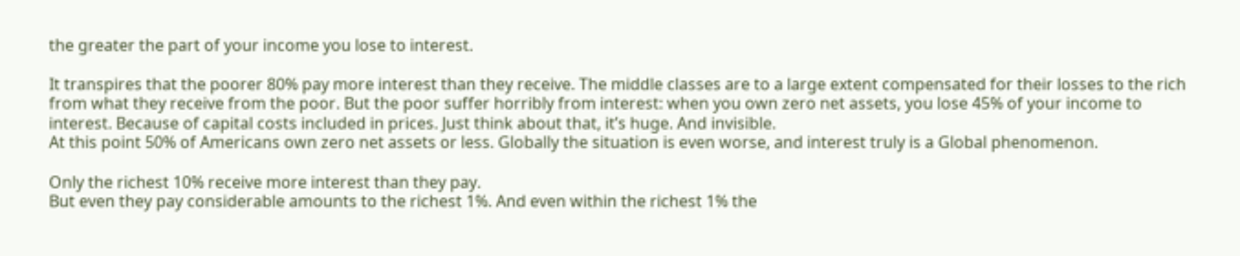the greater the part of your income you lose to interest.

It transpires that the poorer 80% pay more interest than they receive. The middle classes are to a large extent compensated for their losses to the rich from what they receive from the poor. But the poor suffer horribly from interest: when you own zero net assets, you lose 45% of your income to interest. Because of capital costs included in prices. Just think about that, it’s huge. And invisible.
At this point 50% of Americans own zero net assets or less. Globally the situation is even worse, and interest truly is a Global phenomenon.

Only the richest 10% receive more interest than they pay.
But even they pay considerable amounts to the richest 1%. And even within the richest 1% the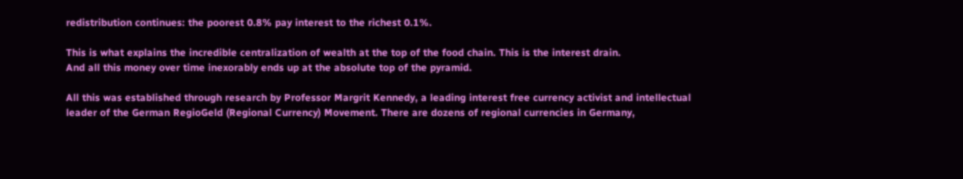redistribution continues: the poorest 0.8% pay interest to the richest 0.1%.

This is what explains the incredible centralization of wealth at the top of the food chain. This is the interest drain.
And all this money over time inexorably ends up at the absolute top of the pyramid.

All this was established through research by Professor Margrit Kennedy, a leading interest free currency activist and intellectual leader of the German RegioGeld (Regional Currency) Movement. There are dozens of regional currencies in Germany,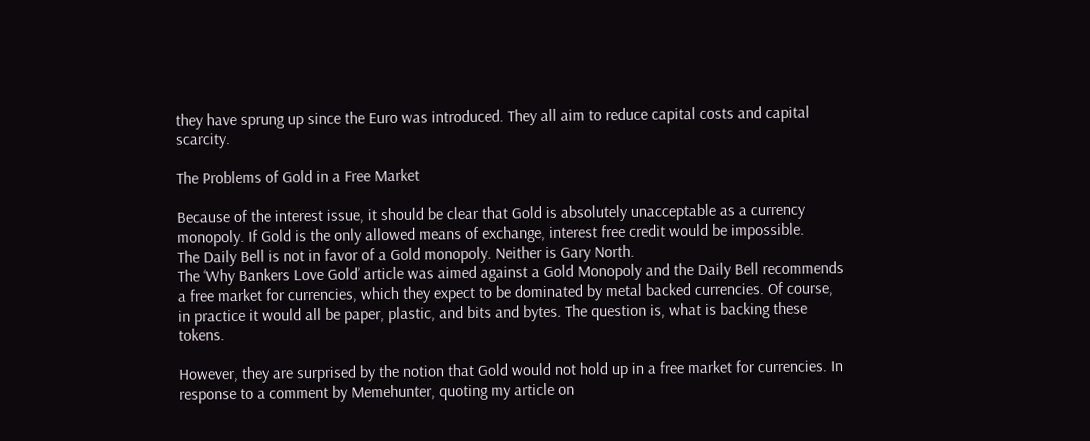they have sprung up since the Euro was introduced. They all aim to reduce capital costs and capital scarcity.

The Problems of Gold in a Free Market

Because of the interest issue, it should be clear that Gold is absolutely unacceptable as a currency monopoly. If Gold is the only allowed means of exchange, interest free credit would be impossible.
The Daily Bell is not in favor of a Gold monopoly. Neither is Gary North.
The ‘Why Bankers Love Gold’ article was aimed against a Gold Monopoly and the Daily Bell recommends a free market for currencies, which they expect to be dominated by metal backed currencies. Of course, in practice it would all be paper, plastic, and bits and bytes. The question is, what is backing these tokens.

However, they are surprised by the notion that Gold would not hold up in a free market for currencies. In response to a comment by Memehunter, quoting my article on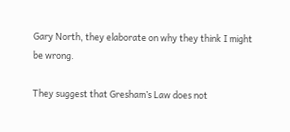Gary North, they elaborate on why they think I might be wrong.

They suggest that Gresham’s Law does not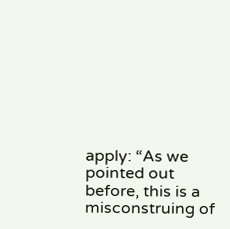apply: “As we pointed out before, this is a misconstruing of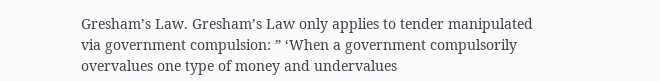Gresham’s Law. Gresham’s Law only applies to tender manipulated via government compulsion: ” ‘When a government compulsorily overvalues one type of money and undervalues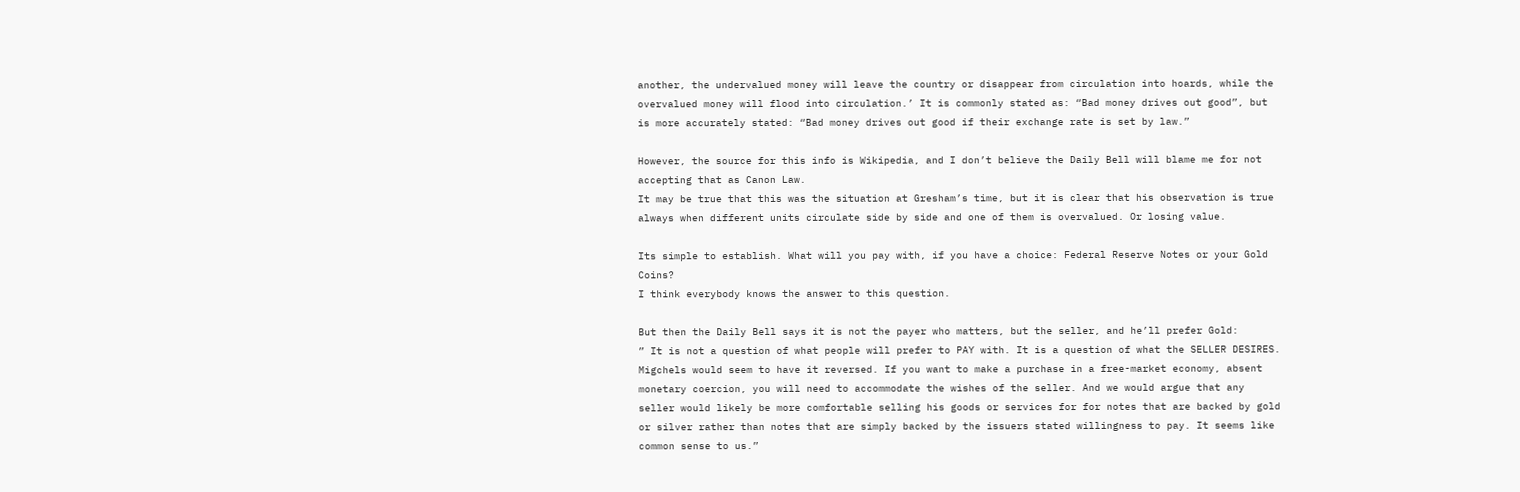another, the undervalued money will leave the country or disappear from circulation into hoards, while the overvalued money will flood into circulation.’ It is commonly stated as: “Bad money drives out good”, but is more accurately stated: “Bad money drives out good if their exchange rate is set by law.”

However, the source for this info is Wikipedia, and I don’t believe the Daily Bell will blame me for not accepting that as Canon Law.
It may be true that this was the situation at Gresham’s time, but it is clear that his observation is true always when different units circulate side by side and one of them is overvalued. Or losing value.

Its simple to establish. What will you pay with, if you have a choice: Federal Reserve Notes or your Gold Coins?
I think everybody knows the answer to this question.

But then the Daily Bell says it is not the payer who matters, but the seller, and he’ll prefer Gold:
” It is not a question of what people will prefer to PAY with. It is a question of what the SELLER DESIRES. Migchels would seem to have it reversed. If you want to make a purchase in a free-market economy, absent monetary coercion, you will need to accommodate the wishes of the seller. And we would argue that any seller would likely be more comfortable selling his goods or services for for notes that are backed by gold or silver rather than notes that are simply backed by the issuers stated willingness to pay. It seems like common sense to us.”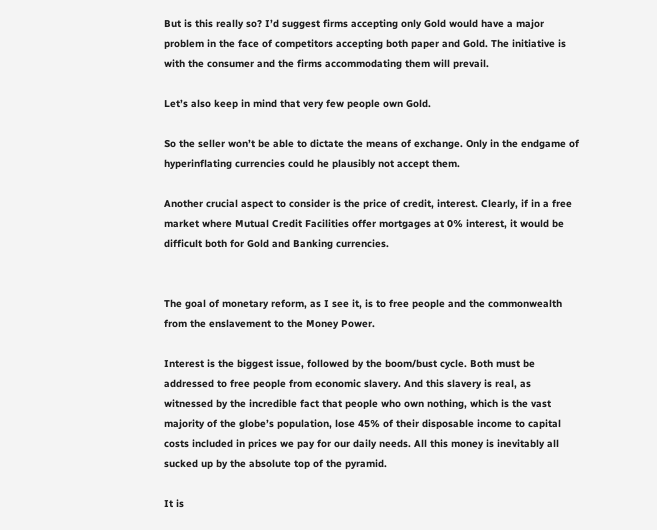But is this really so? I’d suggest firms accepting only Gold would have a major problem in the face of competitors accepting both paper and Gold. The initiative is with the consumer and the firms accommodating them will prevail.

Let’s also keep in mind that very few people own Gold.

So the seller won’t be able to dictate the means of exchange. Only in the endgame of hyperinflating currencies could he plausibly not accept them.

Another crucial aspect to consider is the price of credit, interest. Clearly, if in a free market where Mutual Credit Facilities offer mortgages at 0% interest, it would be difficult both for Gold and Banking currencies.


The goal of monetary reform, as I see it, is to free people and the commonwealth from the enslavement to the Money Power.

Interest is the biggest issue, followed by the boom/bust cycle. Both must be addressed to free people from economic slavery. And this slavery is real, as witnessed by the incredible fact that people who own nothing, which is the vast majority of the globe’s population, lose 45% of their disposable income to capital costs included in prices we pay for our daily needs. All this money is inevitably all sucked up by the absolute top of the pyramid.

It is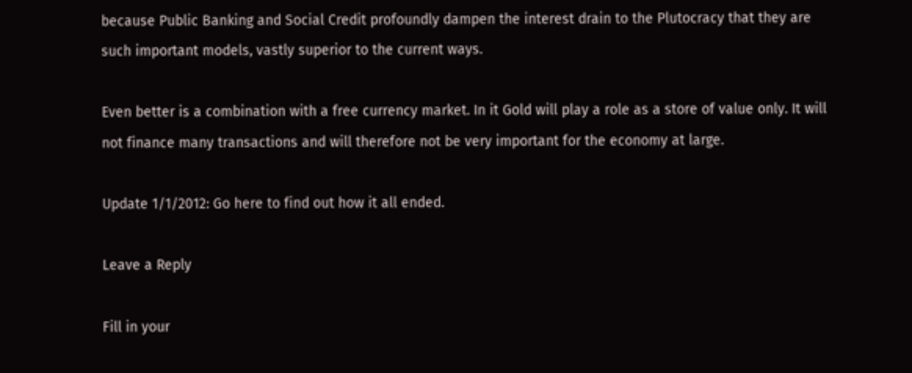because Public Banking and Social Credit profoundly dampen the interest drain to the Plutocracy that they are such important models, vastly superior to the current ways.

Even better is a combination with a free currency market. In it Gold will play a role as a store of value only. It will not finance many transactions and will therefore not be very important for the economy at large.

Update 1/1/2012: Go here to find out how it all ended.

Leave a Reply

Fill in your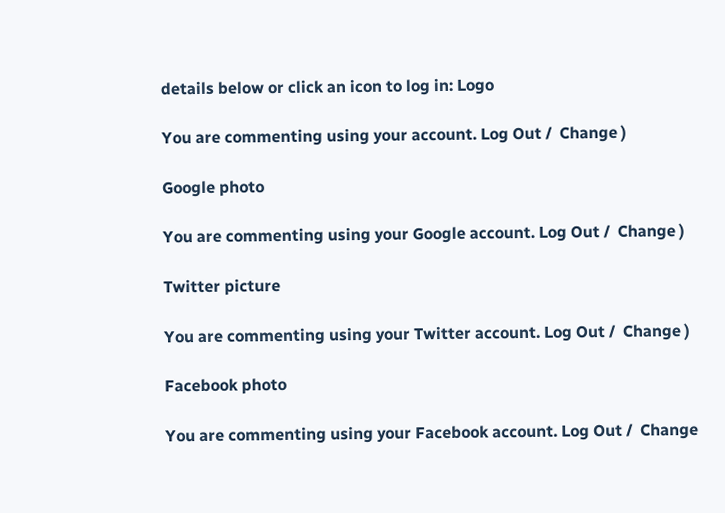details below or click an icon to log in: Logo

You are commenting using your account. Log Out /  Change )

Google photo

You are commenting using your Google account. Log Out /  Change )

Twitter picture

You are commenting using your Twitter account. Log Out /  Change )

Facebook photo

You are commenting using your Facebook account. Log Out /  Change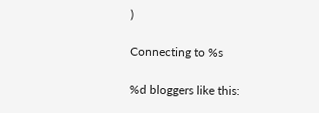)

Connecting to %s

%d bloggers like this: